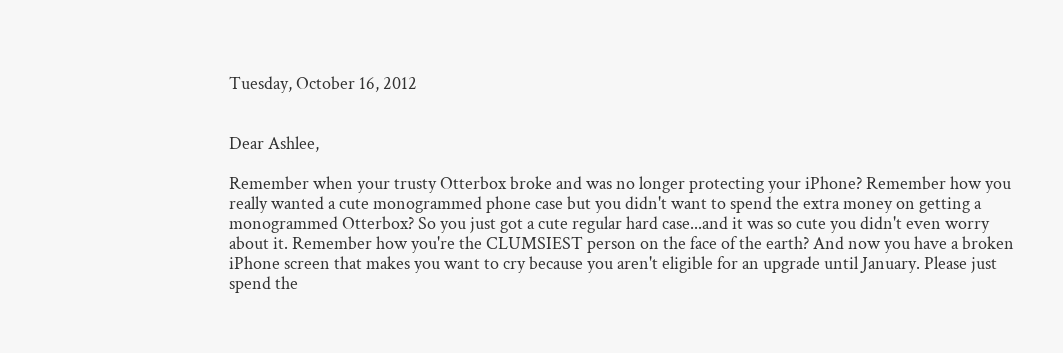Tuesday, October 16, 2012


Dear Ashlee,

Remember when your trusty Otterbox broke and was no longer protecting your iPhone? Remember how you really wanted a cute monogrammed phone case but you didn't want to spend the extra money on getting a monogrammed Otterbox? So you just got a cute regular hard case...and it was so cute you didn't even worry about it. Remember how you're the CLUMSIEST person on the face of the earth? And now you have a broken iPhone screen that makes you want to cry because you aren't eligible for an upgrade until January. Please just spend the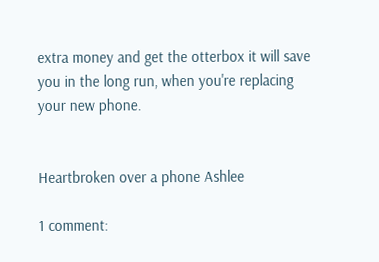extra money and get the otterbox it will save you in the long run, when you're replacing your new phone.


Heartbroken over a phone Ashlee

1 comment: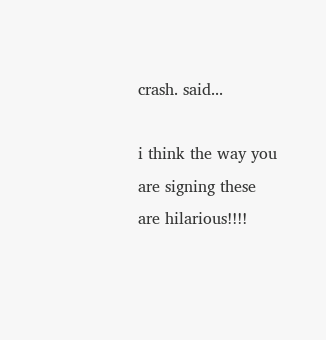crash. said...

i think the way you are signing these are hilarious!!!!